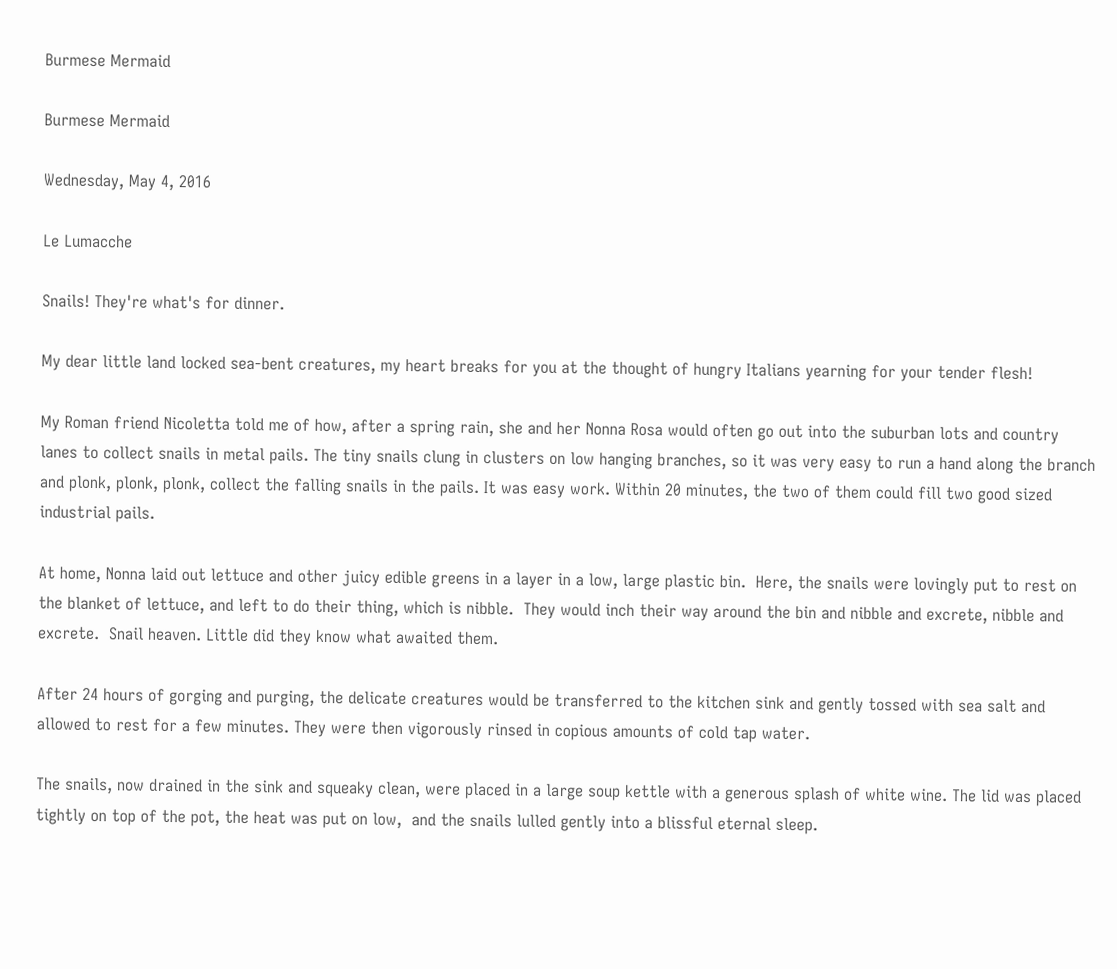Burmese Mermaid

Burmese Mermaid

Wednesday, May 4, 2016

Le Lumacche

Snails! They're what's for dinner.

My dear little land locked sea-bent creatures, my heart breaks for you at the thought of hungry Italians yearning for your tender flesh!

My Roman friend Nicoletta told me of how, after a spring rain, she and her Nonna Rosa would often go out into the suburban lots and country lanes to collect snails in metal pails. The tiny snails clung in clusters on low hanging branches, so it was very easy to run a hand along the branch and plonk, plonk, plonk, collect the falling snails in the pails. It was easy work. Within 20 minutes, the two of them could fill two good sized industrial pails.

At home, Nonna laid out lettuce and other juicy edible greens in a layer in a low, large plastic bin.  Here, the snails were lovingly put to rest on the blanket of lettuce, and left to do their thing, which is nibble.  They would inch their way around the bin and nibble and excrete, nibble and excrete.  Snail heaven. Little did they know what awaited them.

After 24 hours of gorging and purging, the delicate creatures would be transferred to the kitchen sink and gently tossed with sea salt and allowed to rest for a few minutes. They were then vigorously rinsed in copious amounts of cold tap water.

The snails, now drained in the sink and squeaky clean, were placed in a large soup kettle with a generous splash of white wine. The lid was placed tightly on top of the pot, the heat was put on low,  and the snails lulled gently into a blissful eternal sleep.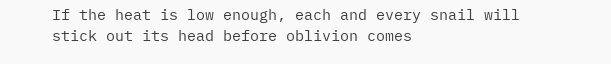If the heat is low enough, each and every snail will stick out its head before oblivion comes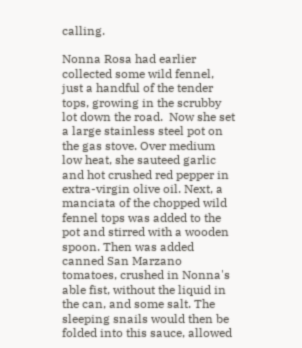calling.

Nonna Rosa had earlier collected some wild fennel, just a handful of the tender tops, growing in the scrubby lot down the road.  Now she set a large stainless steel pot on the gas stove. Over medium low heat, she sauteed garlic and hot crushed red pepper in extra-virgin olive oil. Next, a manciata of the chopped wild fennel tops was added to the pot and stirred with a wooden spoon. Then was added canned San Marzano tomatoes, crushed in Nonna's able fist, without the liquid in the can, and some salt. The sleeping snails would then be folded into this sauce, allowed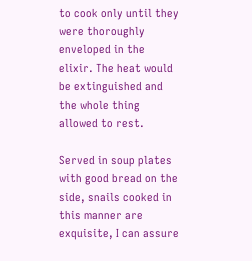to cook only until they were thoroughly enveloped in the elixir. The heat would be extinguished and the whole thing allowed to rest.

Served in soup plates with good bread on the side, snails cooked in this manner are exquisite, I can assure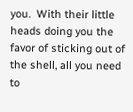you.  With their little heads doing you the favor of sticking out of the shell, all you need to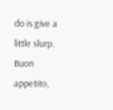do is give a little slurp. Buon appetito,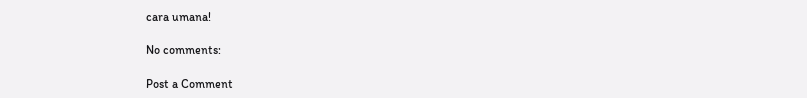cara umana!

No comments:

Post a Comment